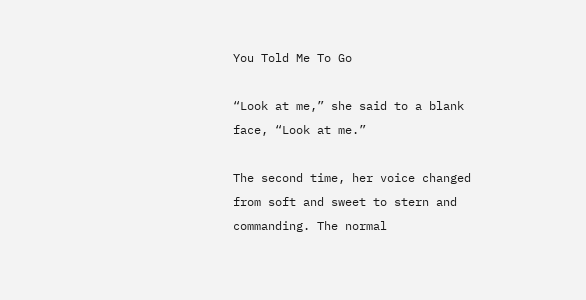You Told Me To Go

“Look at me,” she said to a blank face, “Look at me.”

The second time, her voice changed from soft and sweet to stern and commanding. The normal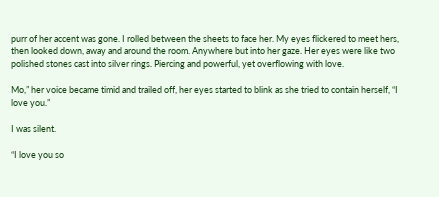purr of her accent was gone. I rolled between the sheets to face her. My eyes flickered to meet hers, then looked down, away and around the room. Anywhere but into her gaze. Her eyes were like two polished stones cast into silver rings. Piercing and powerful, yet overflowing with love.

Mo,” her voice became timid and trailed off, her eyes started to blink as she tried to contain herself, “I love you.”

I was silent.

“I love you so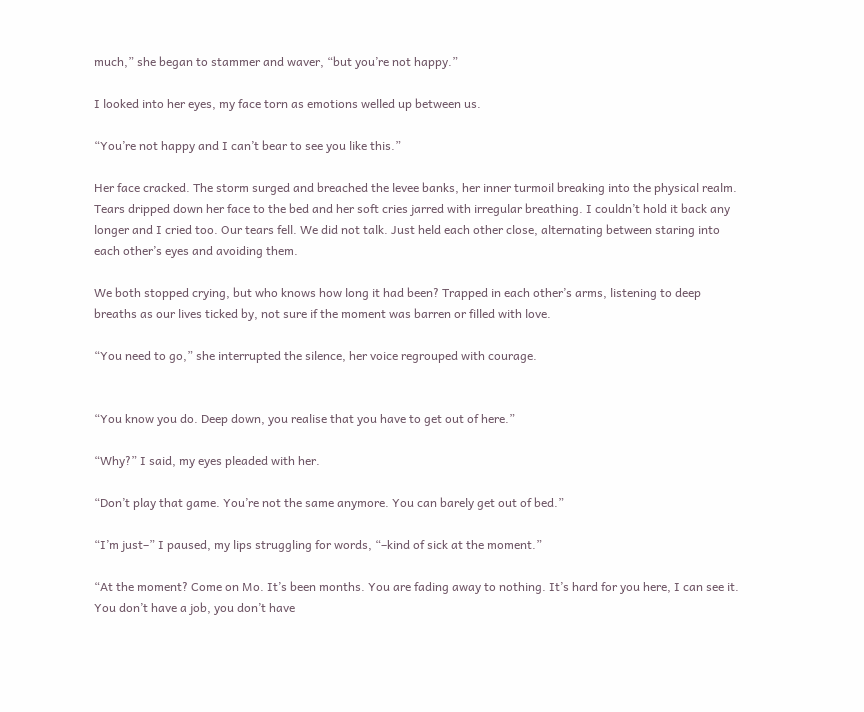much,” she began to stammer and waver, “but you’re not happy.”

I looked into her eyes, my face torn as emotions welled up between us.

“You’re not happy and I can’t bear to see you like this.”

Her face cracked. The storm surged and breached the levee banks, her inner turmoil breaking into the physical realm. Tears dripped down her face to the bed and her soft cries jarred with irregular breathing. I couldn’t hold it back any longer and I cried too. Our tears fell. We did not talk. Just held each other close, alternating between staring into each other’s eyes and avoiding them.

We both stopped crying, but who knows how long it had been? Trapped in each other’s arms, listening to deep breaths as our lives ticked by, not sure if the moment was barren or filled with love.

“You need to go,” she interrupted the silence, her voice regrouped with courage.


“You know you do. Deep down, you realise that you have to get out of here.”

“Why?” I said, my eyes pleaded with her.

“Don’t play that game. You’re not the same anymore. You can barely get out of bed.”

“I’m just–” I paused, my lips struggling for words, “–kind of sick at the moment.”

“At the moment? Come on Mo. It’s been months. You are fading away to nothing. It’s hard for you here, I can see it. You don’t have a job, you don’t have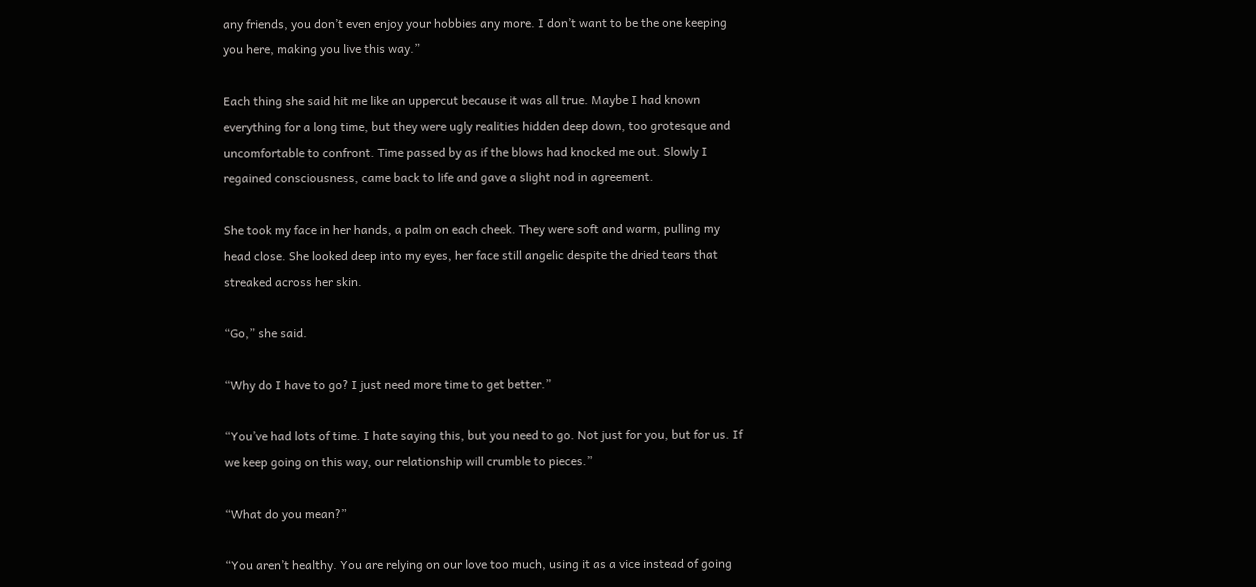any friends, you don’t even enjoy your hobbies any more. I don’t want to be the one keeping you here, making you live this way.”

Each thing she said hit me like an uppercut because it was all true. Maybe I had known everything for a long time, but they were ugly realities hidden deep down, too grotesque and uncomfortable to confront. Time passed by as if the blows had knocked me out. Slowly I regained consciousness, came back to life and gave a slight nod in agreement.

She took my face in her hands, a palm on each cheek. They were soft and warm, pulling my head close. She looked deep into my eyes, her face still angelic despite the dried tears that streaked across her skin.

“Go,” she said.

“Why do I have to go? I just need more time to get better.”

“You’ve had lots of time. I hate saying this, but you need to go. Not just for you, but for us. If we keep going on this way, our relationship will crumble to pieces.”

“What do you mean?”

“You aren’t healthy. You are relying on our love too much, using it as a vice instead of going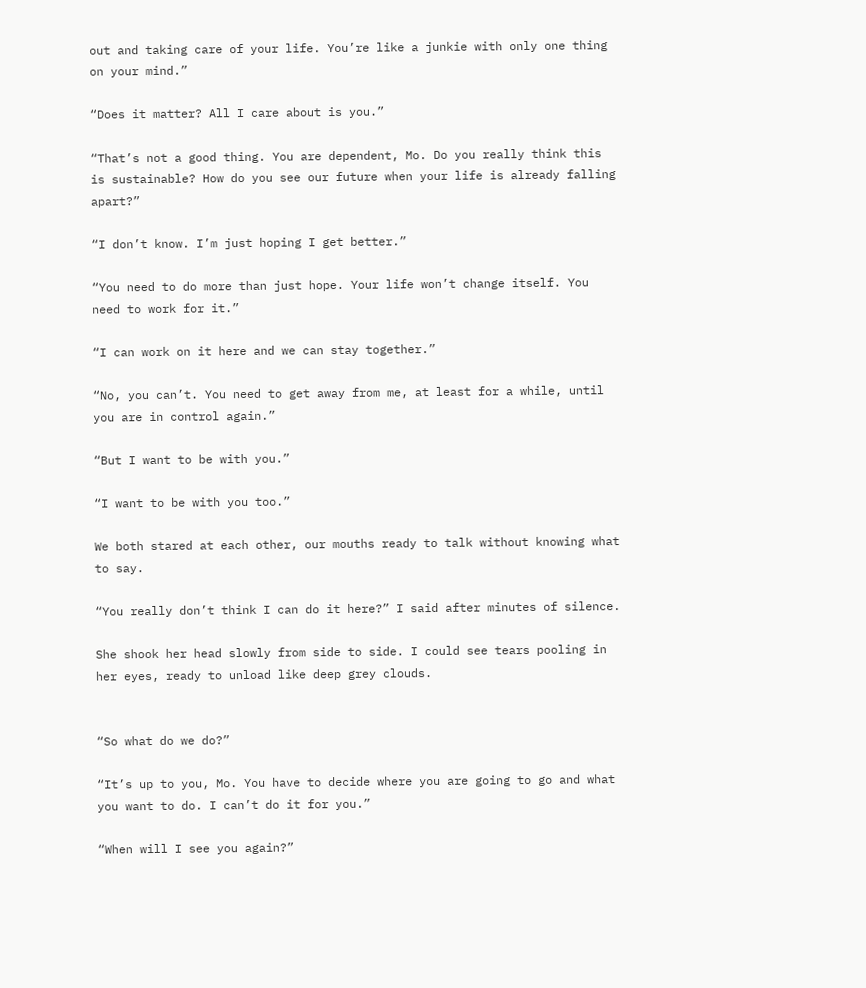out and taking care of your life. You’re like a junkie with only one thing on your mind.”

“Does it matter? All I care about is you.”

“That’s not a good thing. You are dependent, Mo. Do you really think this is sustainable? How do you see our future when your life is already falling apart?”

“I don’t know. I’m just hoping I get better.”

“You need to do more than just hope. Your life won’t change itself. You need to work for it.”

“I can work on it here and we can stay together.”

“No, you can’t. You need to get away from me, at least for a while, until you are in control again.”

“But I want to be with you.”

“I want to be with you too.”

We both stared at each other, our mouths ready to talk without knowing what to say.

“You really don’t think I can do it here?” I said after minutes of silence.

She shook her head slowly from side to side. I could see tears pooling in her eyes, ready to unload like deep grey clouds.


“So what do we do?”

“It’s up to you, Mo. You have to decide where you are going to go and what you want to do. I can’t do it for you.”

“When will I see you again?”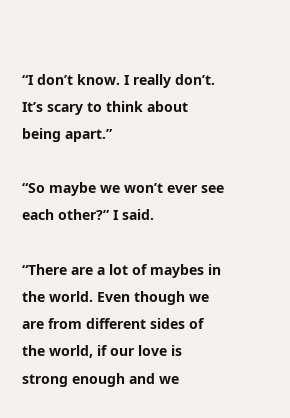“I don’t know. I really don’t. It’s scary to think about being apart.”

“So maybe we won’t ever see each other?” I said.

“There are a lot of maybes in the world. Even though we are from different sides of the world, if our love is strong enough and we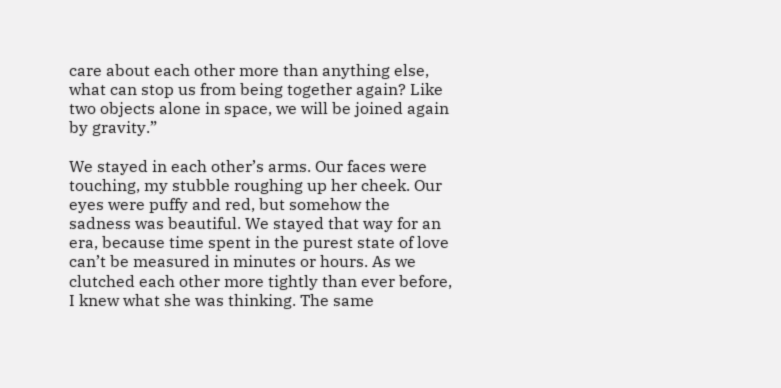care about each other more than anything else, what can stop us from being together again? Like two objects alone in space, we will be joined again by gravity.”

We stayed in each other’s arms. Our faces were touching, my stubble roughing up her cheek. Our eyes were puffy and red, but somehow the sadness was beautiful. We stayed that way for an era, because time spent in the purest state of love can’t be measured in minutes or hours. As we clutched each other more tightly than ever before, I knew what she was thinking. The same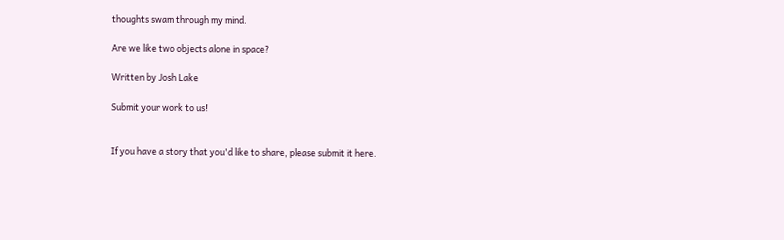thoughts swam through my mind.

Are we like two objects alone in space?

Written by Josh Lake

Submit your work to us!


If you have a story that you'd like to share, please submit it here.